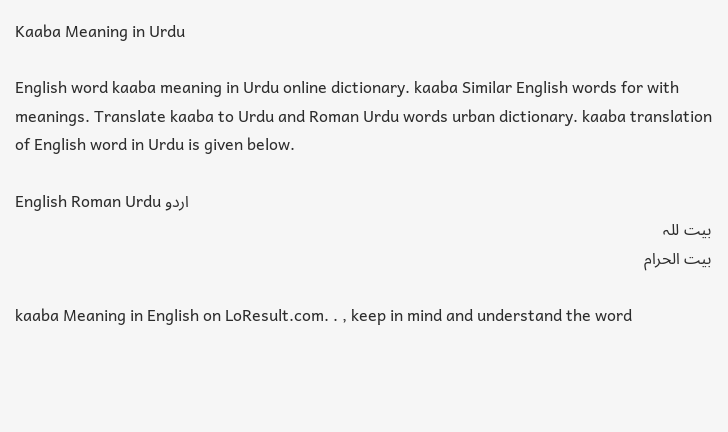Kaaba Meaning in Urdu

English word kaaba meaning in Urdu online dictionary. kaaba Similar English words for with meanings. Translate kaaba to Urdu and Roman Urdu words urban dictionary. kaaba translation of English word in Urdu is given below.

English Roman Urdu اردو
بيت للہ
بيت الحرام

kaaba Meaning in English on LoResult.com. . , keep in mind and understand the word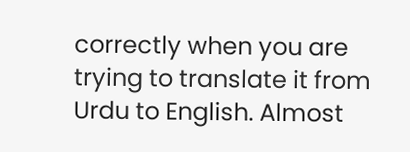correctly when you are trying to translate it from Urdu to English. Almost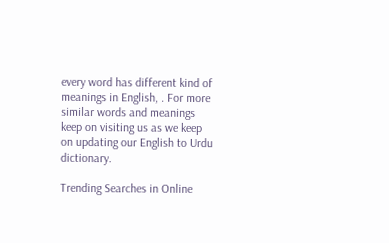every word has different kind of meanings in English, . For more similar words and meanings keep on visiting us as we keep on updating our English to Urdu dictionary.

Trending Searches in Online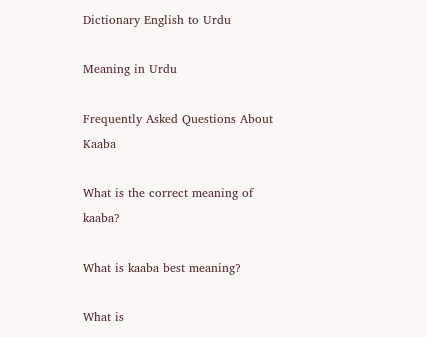Dictionary English to Urdu

Meaning in Urdu

Frequently Asked Questions About Kaaba

What is the correct meaning of kaaba?

What is kaaba best meaning?

What is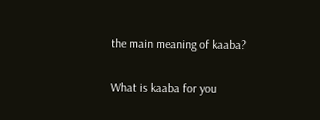the main meaning of kaaba?

What is kaaba for you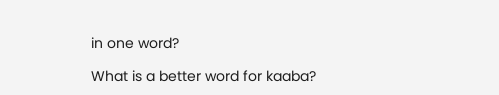in one word?

What is a better word for kaaba?